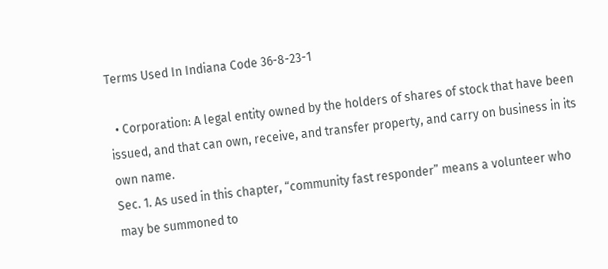Terms Used In Indiana Code 36-8-23-1

  • Corporation: A legal entity owned by the holders of shares of stock that have been issued, and that can own, receive, and transfer property, and carry on business in its own name.
Sec. 1. As used in this chapter, “community fast responder” means a volunteer who may be summoned to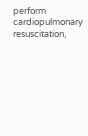perform cardiopulmonary resuscitation,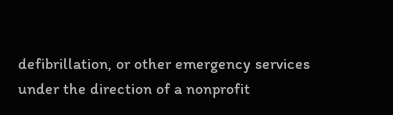defibrillation, or other emergency services under the direction of a nonprofit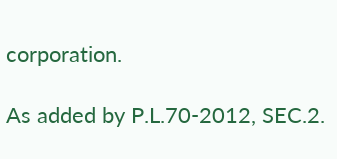corporation.

As added by P.L.70-2012, SEC.2.